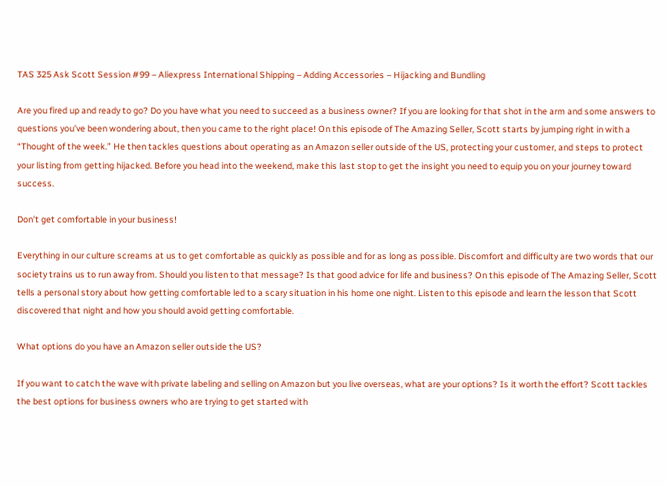TAS 325 Ask Scott Session #99 – Aliexpress International Shipping – Adding Accessories – Hijacking and Bundling

Are you fired up and ready to go? Do you have what you need to succeed as a business owner? If you are looking for that shot in the arm and some answers to questions you’ve been wondering about, then you came to the right place! On this episode of The Amazing Seller, Scott starts by jumping right in with a “Thought of the week.” He then tackles questions about operating as an Amazon seller outside of the US, protecting your customer, and steps to protect your listing from getting hijacked. Before you head into the weekend, make this last stop to get the insight you need to equip you on your journey toward success.

Don’t get comfortable in your business!

Everything in our culture screams at us to get comfortable as quickly as possible and for as long as possible. Discomfort and difficulty are two words that our society trains us to run away from. Should you listen to that message? Is that good advice for life and business? On this episode of The Amazing Seller, Scott tells a personal story about how getting comfortable led to a scary situation in his home one night. Listen to this episode and learn the lesson that Scott discovered that night and how you should avoid getting comfortable.

What options do you have an Amazon seller outside the US?

If you want to catch the wave with private labeling and selling on Amazon but you live overseas, what are your options? Is it worth the effort? Scott tackles the best options for business owners who are trying to get started with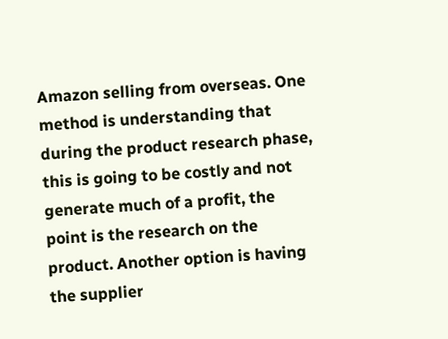Amazon selling from overseas. One method is understanding that during the product research phase, this is going to be costly and not generate much of a profit, the point is the research on the product. Another option is having the supplier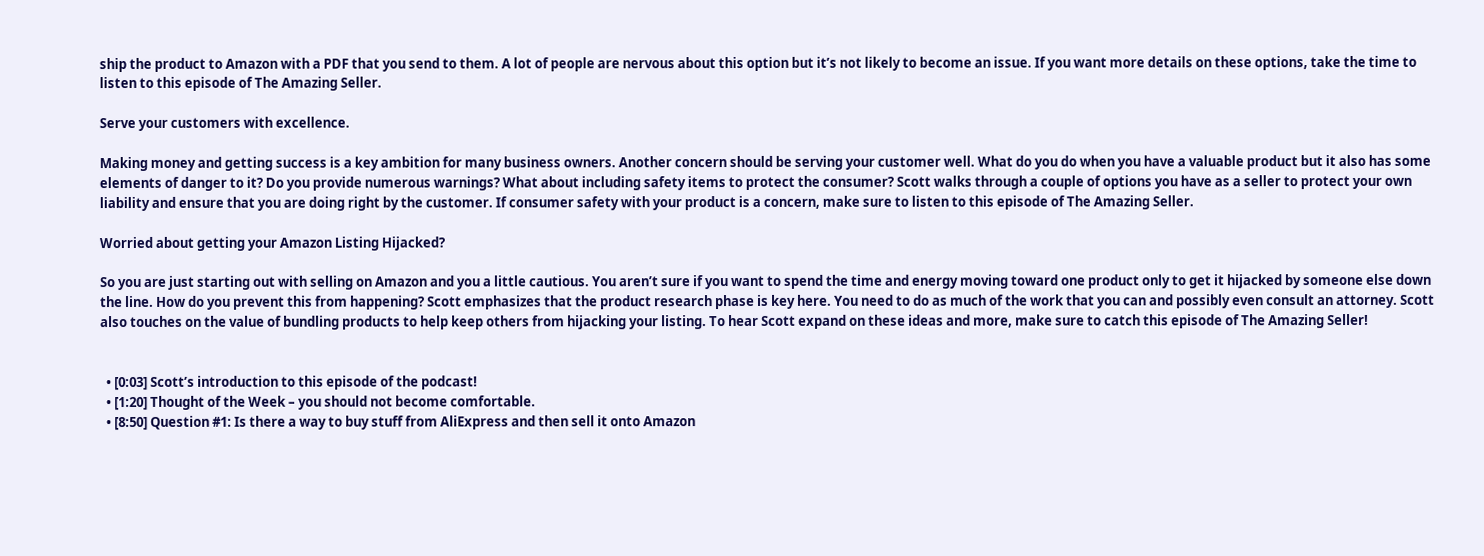ship the product to Amazon with a PDF that you send to them. A lot of people are nervous about this option but it’s not likely to become an issue. If you want more details on these options, take the time to listen to this episode of The Amazing Seller.

Serve your customers with excellence.

Making money and getting success is a key ambition for many business owners. Another concern should be serving your customer well. What do you do when you have a valuable product but it also has some elements of danger to it? Do you provide numerous warnings? What about including safety items to protect the consumer? Scott walks through a couple of options you have as a seller to protect your own liability and ensure that you are doing right by the customer. If consumer safety with your product is a concern, make sure to listen to this episode of The Amazing Seller.

Worried about getting your Amazon Listing Hijacked?

So you are just starting out with selling on Amazon and you a little cautious. You aren’t sure if you want to spend the time and energy moving toward one product only to get it hijacked by someone else down the line. How do you prevent this from happening? Scott emphasizes that the product research phase is key here. You need to do as much of the work that you can and possibly even consult an attorney. Scott also touches on the value of bundling products to help keep others from hijacking your listing. To hear Scott expand on these ideas and more, make sure to catch this episode of The Amazing Seller!


  • [0:03] Scott’s introduction to this episode of the podcast!
  • [1:20] Thought of the Week – you should not become comfortable.
  • [8:50] Question #1: Is there a way to buy stuff from AliExpress and then sell it onto Amazon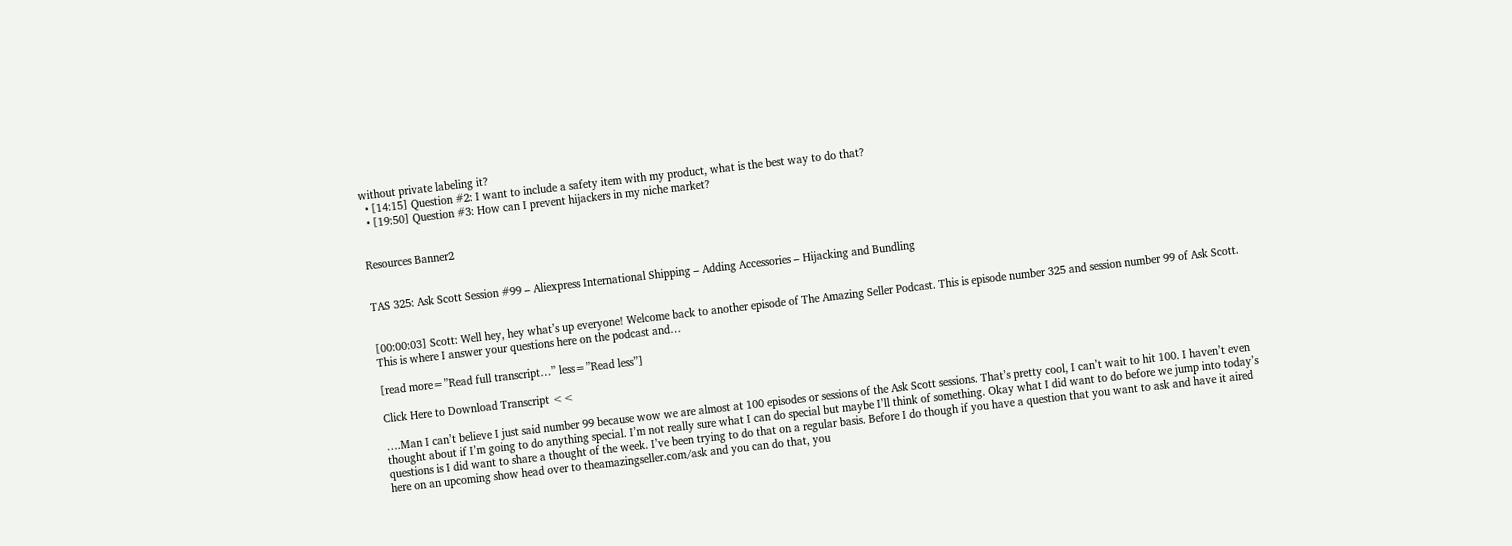without private labeling it?
  • [14:15] Question #2: I want to include a safety item with my product, what is the best way to do that?
  • [19:50] Question #3: How can I prevent hijackers in my niche market?


Resources Banner2


TAS 325: Ask Scott Session #99 – Aliexpress International Shipping – Adding Accessories – Hijacking and Bundling


[00:00:03] Scott: Well hey, hey what’s up everyone! Welcome back to another episode of The Amazing Seller Podcast. This is episode number 325 and session number 99 of Ask Scott. This is where I answer your questions here on the podcast and…

[read more=”Read full transcript…” less=”Read less”]

Click Here to Download Transcript <<

….Man I can’t believe I just said number 99 because wow we are almost at 100 episodes or sessions of the Ask Scott sessions. That’s pretty cool, I can’t wait to hit 100. I haven’t even thought about if I’m going to do anything special. I’m not really sure what I can do special but maybe I’ll think of something. Okay what I did want to do before we jump into today’s questions is I did want to share a thought of the week. I’ve been trying to do that on a regular basis. Before I do though if you have a question that you want to ask and have it aired here on an upcoming show head over to theamazingseller.com/ask and you can do that, you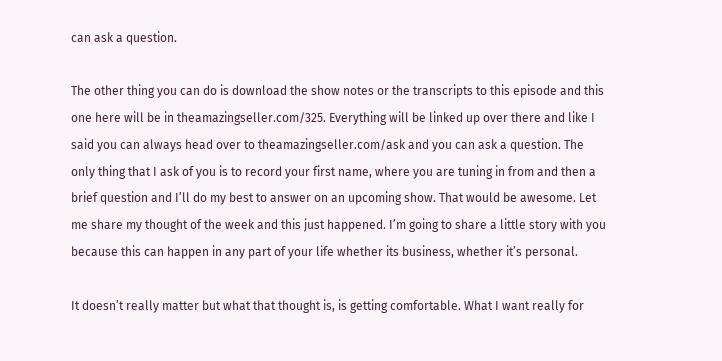can ask a question.

The other thing you can do is download the show notes or the transcripts to this episode and this one here will be in theamazingseller.com/325. Everything will be linked up over there and like I said you can always head over to theamazingseller.com/ask and you can ask a question. The only thing that I ask of you is to record your first name, where you are tuning in from and then a brief question and I’ll do my best to answer on an upcoming show. That would be awesome. Let me share my thought of the week and this just happened. I’m going to share a little story with you because this can happen in any part of your life whether its business, whether it’s personal.

It doesn’t really matter but what that thought is, is getting comfortable. What I want really for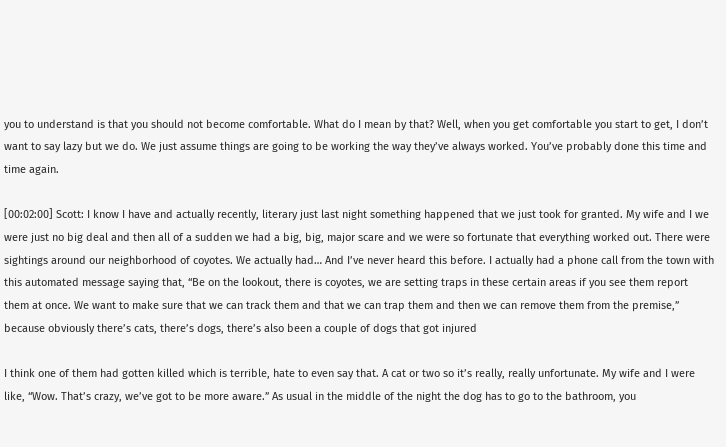you to understand is that you should not become comfortable. What do I mean by that? Well, when you get comfortable you start to get, I don’t want to say lazy but we do. We just assume things are going to be working the way they’ve always worked. You’ve probably done this time and time again.

[00:02:00] Scott: I know I have and actually recently, literary just last night something happened that we just took for granted. My wife and I we were just no big deal and then all of a sudden we had a big, big, major scare and we were so fortunate that everything worked out. There were sightings around our neighborhood of coyotes. We actually had… And I’ve never heard this before. I actually had a phone call from the town with this automated message saying that, “Be on the lookout, there is coyotes, we are setting traps in these certain areas if you see them report them at once. We want to make sure that we can track them and that we can trap them and then we can remove them from the premise,” because obviously there’s cats, there’s dogs, there’s also been a couple of dogs that got injured

I think one of them had gotten killed which is terrible, hate to even say that. A cat or two so it’s really, really unfortunate. My wife and I were like, “Wow. That’s crazy, we’ve got to be more aware.” As usual in the middle of the night the dog has to go to the bathroom, you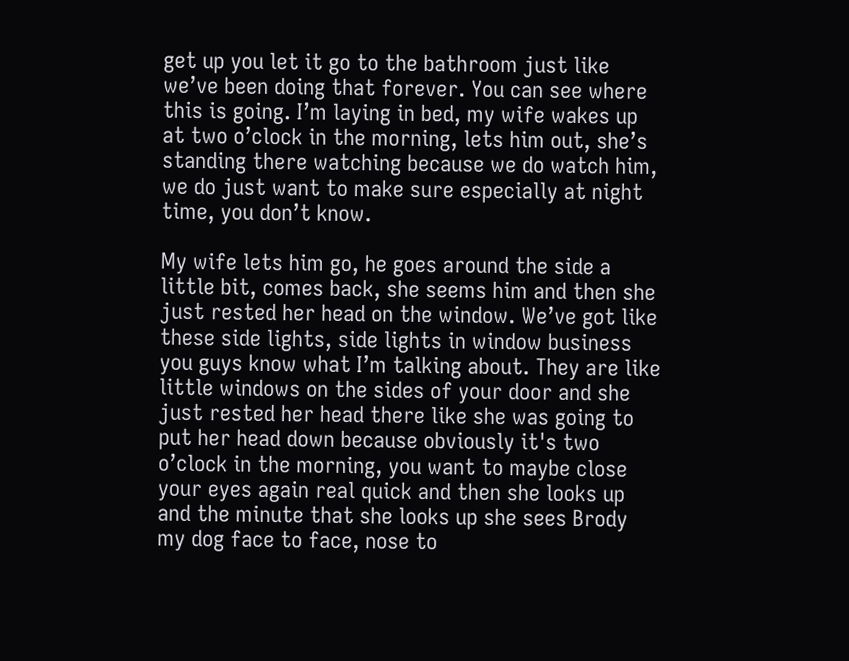get up you let it go to the bathroom just like we’ve been doing that forever. You can see where this is going. I’m laying in bed, my wife wakes up at two o’clock in the morning, lets him out, she’s standing there watching because we do watch him, we do just want to make sure especially at night time, you don’t know.

My wife lets him go, he goes around the side a little bit, comes back, she seems him and then she just rested her head on the window. We’ve got like these side lights, side lights in window business you guys know what I’m talking about. They are like little windows on the sides of your door and she just rested her head there like she was going to put her head down because obviously it's two o’clock in the morning, you want to maybe close your eyes again real quick and then she looks up and the minute that she looks up she sees Brody my dog face to face, nose to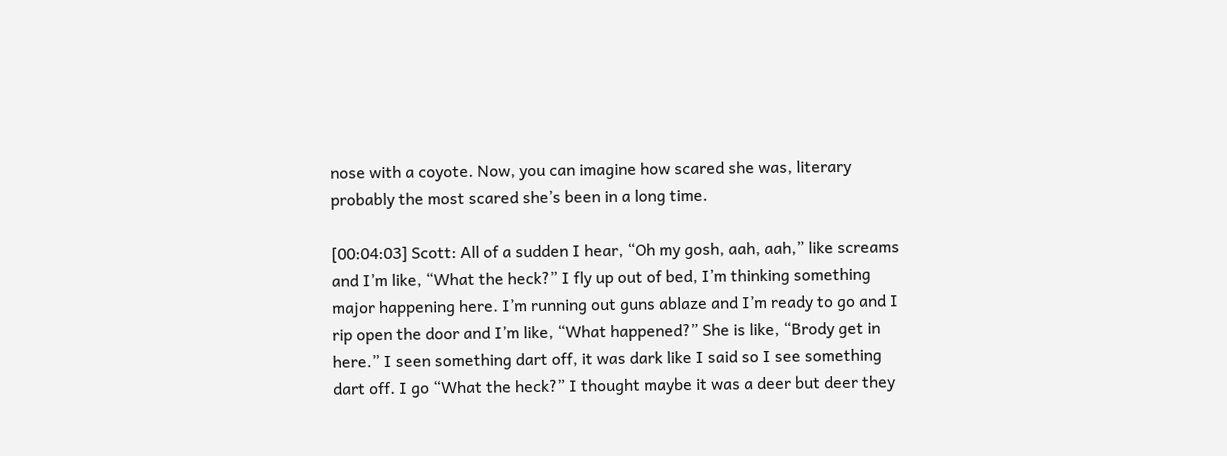nose with a coyote. Now, you can imagine how scared she was, literary probably the most scared she’s been in a long time.

[00:04:03] Scott: All of a sudden I hear, “Oh my gosh, aah, aah,” like screams and I’m like, “What the heck?” I fly up out of bed, I’m thinking something major happening here. I’m running out guns ablaze and I’m ready to go and I rip open the door and I’m like, “What happened?” She is like, “Brody get in here.” I seen something dart off, it was dark like I said so I see something dart off. I go “What the heck?” I thought maybe it was a deer but deer they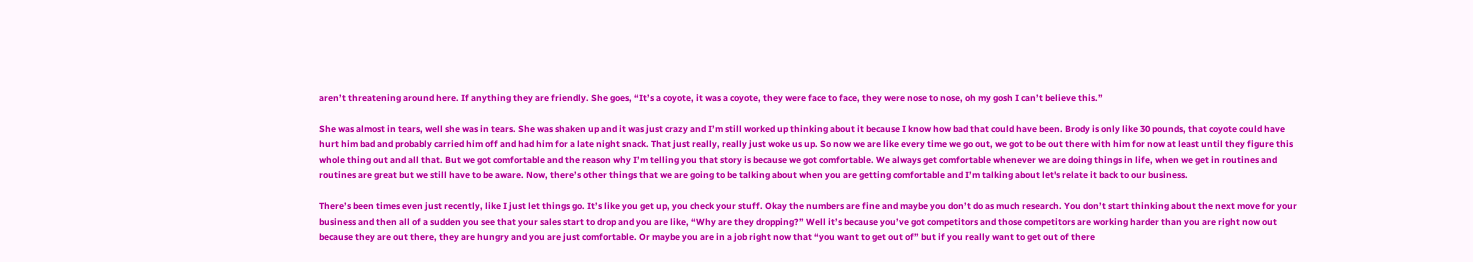aren’t threatening around here. If anything they are friendly. She goes, “It’s a coyote, it was a coyote, they were face to face, they were nose to nose, oh my gosh I can’t believe this.”

She was almost in tears, well she was in tears. She was shaken up and it was just crazy and I’m still worked up thinking about it because I know how bad that could have been. Brody is only like 30 pounds, that coyote could have hurt him bad and probably carried him off and had him for a late night snack. That just really, really just woke us up. So now we are like every time we go out, we got to be out there with him for now at least until they figure this whole thing out and all that. But we got comfortable and the reason why I’m telling you that story is because we got comfortable. We always get comfortable whenever we are doing things in life, when we get in routines and routines are great but we still have to be aware. Now, there’s other things that we are going to be talking about when you are getting comfortable and I’m talking about let's relate it back to our business.

There’s been times even just recently, like I just let things go. It’s like you get up, you check your stuff. Okay the numbers are fine and maybe you don’t do as much research. You don’t start thinking about the next move for your business and then all of a sudden you see that your sales start to drop and you are like, “Why are they dropping?” Well it’s because you’ve got competitors and those competitors are working harder than you are right now out because they are out there, they are hungry and you are just comfortable. Or maybe you are in a job right now that “you want to get out of” but if you really want to get out of there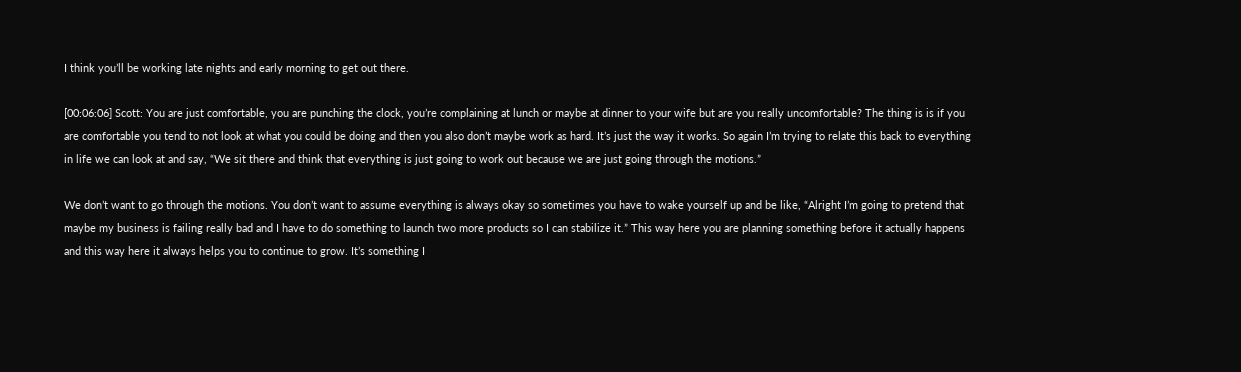I think you’ll be working late nights and early morning to get out there.

[00:06:06] Scott: You are just comfortable, you are punching the clock, you’re complaining at lunch or maybe at dinner to your wife but are you really uncomfortable? The thing is is if you are comfortable you tend to not look at what you could be doing and then you also don’t maybe work as hard. It’s just the way it works. So again I’m trying to relate this back to everything in life we can look at and say, “We sit there and think that everything is just going to work out because we are just going through the motions.”

We don’t want to go through the motions. You don’t want to assume everything is always okay so sometimes you have to wake yourself up and be like, “Alright I’m going to pretend that maybe my business is failing really bad and I have to do something to launch two more products so I can stabilize it.” This way here you are planning something before it actually happens and this way here it always helps you to continue to grow. It’s something I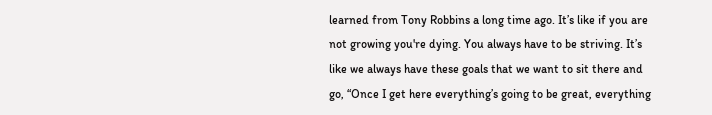learned from Tony Robbins a long time ago. It’s like if you are not growing you're dying. You always have to be striving. It’s like we always have these goals that we want to sit there and go, “Once I get here everything’s going to be great, everything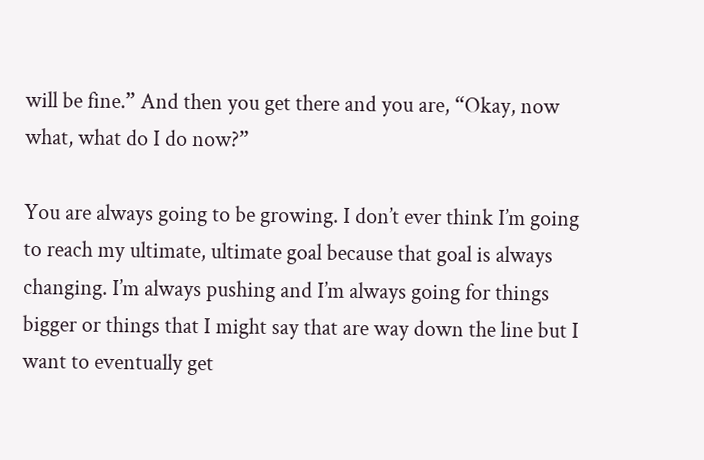will be fine.” And then you get there and you are, “Okay, now what, what do I do now?”

You are always going to be growing. I don’t ever think I’m going to reach my ultimate, ultimate goal because that goal is always changing. I’m always pushing and I’m always going for things bigger or things that I might say that are way down the line but I want to eventually get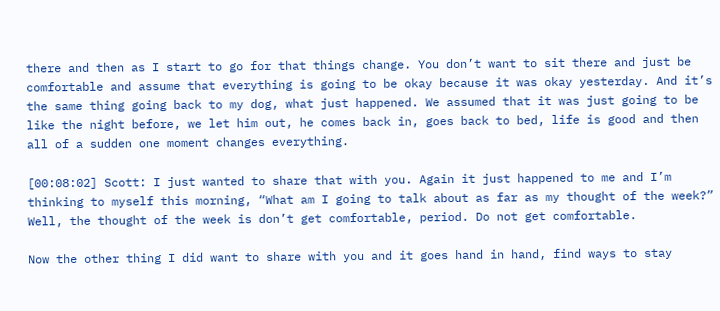there and then as I start to go for that things change. You don’t want to sit there and just be comfortable and assume that everything is going to be okay because it was okay yesterday. And it’s the same thing going back to my dog, what just happened. We assumed that it was just going to be like the night before, we let him out, he comes back in, goes back to bed, life is good and then all of a sudden one moment changes everything.

[00:08:02] Scott: I just wanted to share that with you. Again it just happened to me and I’m thinking to myself this morning, “What am I going to talk about as far as my thought of the week?” Well, the thought of the week is don’t get comfortable, period. Do not get comfortable.

Now the other thing I did want to share with you and it goes hand in hand, find ways to stay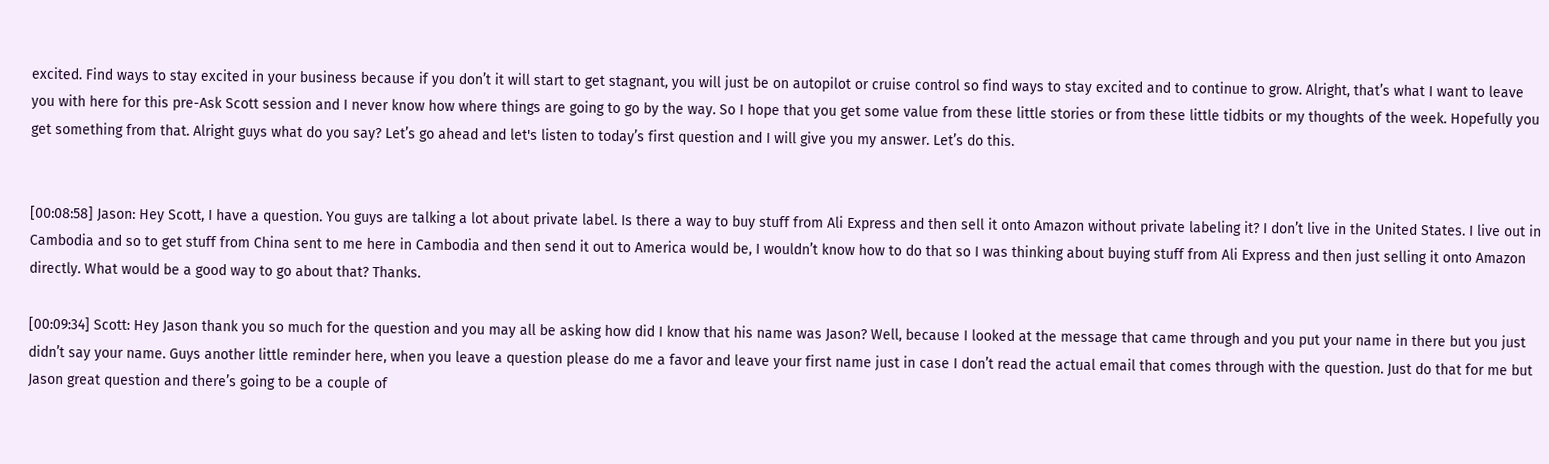excited. Find ways to stay excited in your business because if you don’t it will start to get stagnant, you will just be on autopilot or cruise control so find ways to stay excited and to continue to grow. Alright, that’s what I want to leave you with here for this pre-Ask Scott session and I never know how where things are going to go by the way. So I hope that you get some value from these little stories or from these little tidbits or my thoughts of the week. Hopefully you get something from that. Alright guys what do you say? Let’s go ahead and let's listen to today’s first question and I will give you my answer. Let’s do this.


[00:08:58] Jason: Hey Scott, I have a question. You guys are talking a lot about private label. Is there a way to buy stuff from Ali Express and then sell it onto Amazon without private labeling it? I don’t live in the United States. I live out in Cambodia and so to get stuff from China sent to me here in Cambodia and then send it out to America would be, I wouldn’t know how to do that so I was thinking about buying stuff from Ali Express and then just selling it onto Amazon directly. What would be a good way to go about that? Thanks.

[00:09:34] Scott: Hey Jason thank you so much for the question and you may all be asking how did I know that his name was Jason? Well, because I looked at the message that came through and you put your name in there but you just didn’t say your name. Guys another little reminder here, when you leave a question please do me a favor and leave your first name just in case I don’t read the actual email that comes through with the question. Just do that for me but Jason great question and there’s going to be a couple of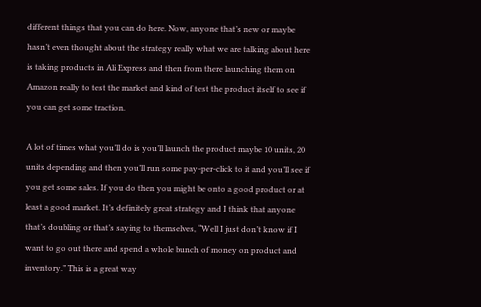different things that you can do here. Now, anyone that’s new or maybe hasn’t even thought about the strategy really what we are talking about here is taking products in Ali Express and then from there launching them on Amazon really to test the market and kind of test the product itself to see if you can get some traction.

A lot of times what you’ll do is you’ll launch the product maybe 10 units, 20 units depending and then you’ll run some pay-per-click to it and you’ll see if you get some sales. If you do then you might be onto a good product or at least a good market. It’s definitely great strategy and I think that anyone that’s doubling or that’s saying to themselves, “Well I just don’t know if I want to go out there and spend a whole bunch of money on product and inventory.” This is a great way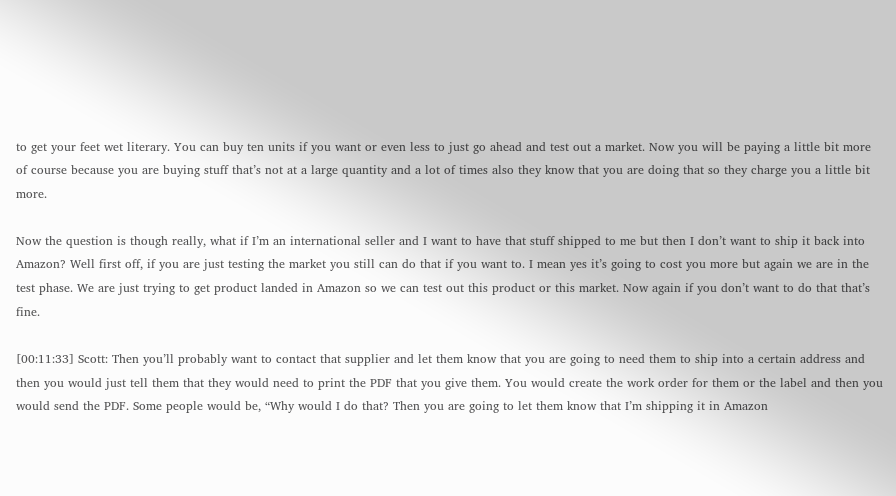to get your feet wet literary. You can buy ten units if you want or even less to just go ahead and test out a market. Now you will be paying a little bit more of course because you are buying stuff that’s not at a large quantity and a lot of times also they know that you are doing that so they charge you a little bit more.

Now the question is though really, what if I’m an international seller and I want to have that stuff shipped to me but then I don’t want to ship it back into Amazon? Well first off, if you are just testing the market you still can do that if you want to. I mean yes it’s going to cost you more but again we are in the test phase. We are just trying to get product landed in Amazon so we can test out this product or this market. Now again if you don’t want to do that that’s fine.

[00:11:33] Scott: Then you’ll probably want to contact that supplier and let them know that you are going to need them to ship into a certain address and then you would just tell them that they would need to print the PDF that you give them. You would create the work order for them or the label and then you would send the PDF. Some people would be, “Why would I do that? Then you are going to let them know that I’m shipping it in Amazon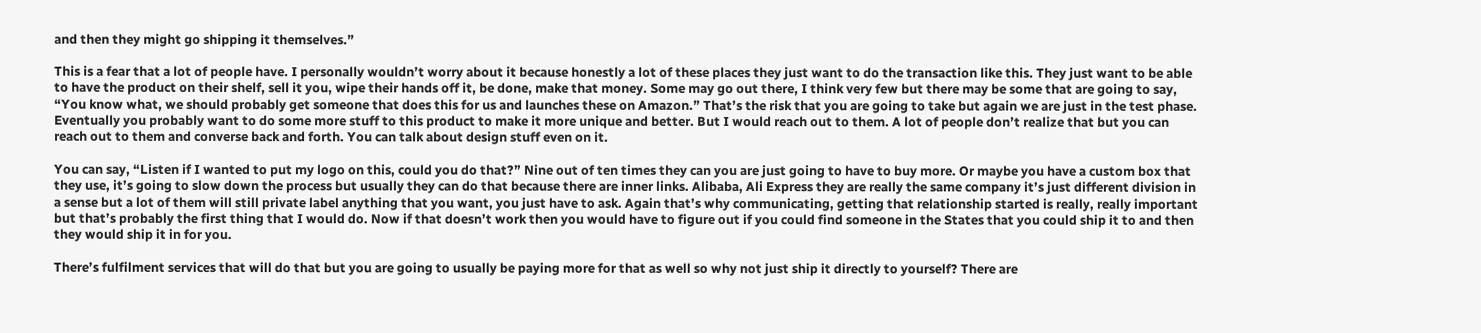and then they might go shipping it themselves.”

This is a fear that a lot of people have. I personally wouldn’t worry about it because honestly a lot of these places they just want to do the transaction like this. They just want to be able to have the product on their shelf, sell it you, wipe their hands off it, be done, make that money. Some may go out there, I think very few but there may be some that are going to say, “You know what, we should probably get someone that does this for us and launches these on Amazon.” That’s the risk that you are going to take but again we are just in the test phase. Eventually you probably want to do some more stuff to this product to make it more unique and better. But I would reach out to them. A lot of people don’t realize that but you can reach out to them and converse back and forth. You can talk about design stuff even on it.

You can say, “Listen if I wanted to put my logo on this, could you do that?” Nine out of ten times they can you are just going to have to buy more. Or maybe you have a custom box that they use, it’s going to slow down the process but usually they can do that because there are inner links. Alibaba, Ali Express they are really the same company it’s just different division in a sense but a lot of them will still private label anything that you want, you just have to ask. Again that’s why communicating, getting that relationship started is really, really important but that’s probably the first thing that I would do. Now if that doesn’t work then you would have to figure out if you could find someone in the States that you could ship it to and then they would ship it in for you.

There’s fulfilment services that will do that but you are going to usually be paying more for that as well so why not just ship it directly to yourself? There are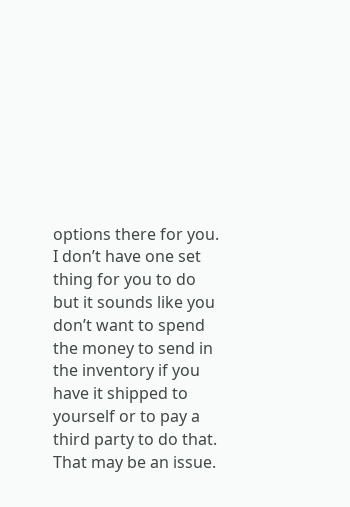options there for you. I don’t have one set thing for you to do but it sounds like you don’t want to spend the money to send in the inventory if you have it shipped to yourself or to pay a third party to do that. That may be an issue.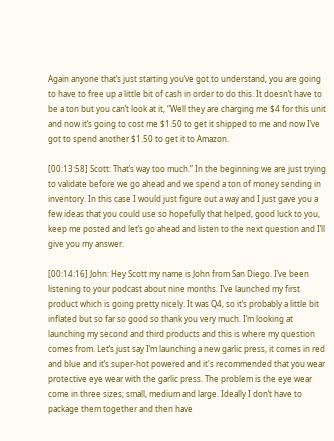Again anyone that’s just starting you’ve got to understand, you are going to have to free up a little bit of cash in order to do this. It doesn’t have to be a ton but you can’t look at it, “Well they are charging me $4 for this unit and now it’s going to cost me $1.50 to get it shipped to me and now I’ve got to spend another $1.50 to get it to Amazon.

[00:13:58] Scott: That’s way too much.” In the beginning we are just trying to validate before we go ahead and we spend a ton of money sending in inventory. In this case I would just figure out a way and I just gave you a few ideas that you could use so hopefully that helped, good luck to you, keep me posted and let’s go ahead and listen to the next question and I’ll give you my answer.

[00:14:16] John: Hey Scott my name is John from San Diego. I’ve been listening to your podcast about nine months. I’ve launched my first product which is going pretty nicely. It was Q4, so it’s probably a little bit inflated but so far so good so thank you very much. I’m looking at launching my second and third products and this is where my question comes from. Let’s just say I’m launching a new garlic press, it comes in red and blue and it’s super-hot powered and it's recommended that you wear protective eye wear with the garlic press. The problem is the eye wear come in three sizes; small, medium and large. Ideally I don’t have to package them together and then have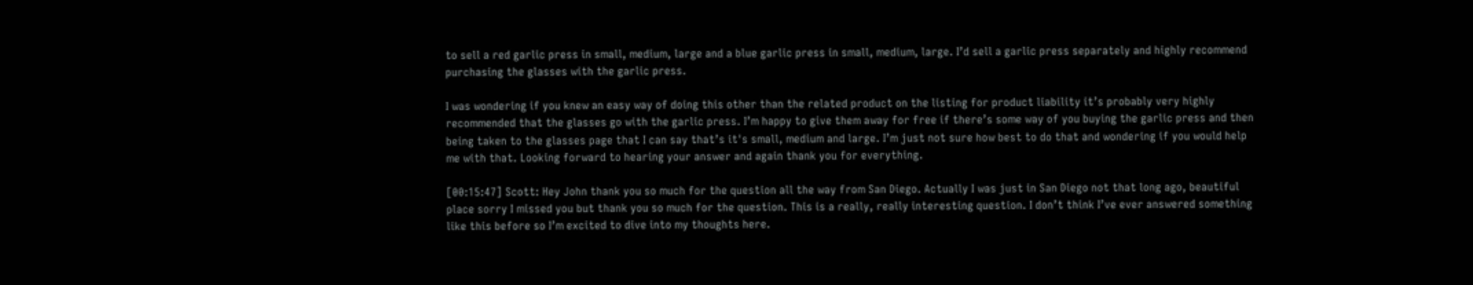to sell a red garlic press in small, medium, large and a blue garlic press in small, medium, large. I’d sell a garlic press separately and highly recommend purchasing the glasses with the garlic press.

I was wondering if you knew an easy way of doing this other than the related product on the listing for product liability it’s probably very highly recommended that the glasses go with the garlic press. I’m happy to give them away for free if there’s some way of you buying the garlic press and then being taken to the glasses page that I can say that’s it's small, medium and large. I’m just not sure how best to do that and wondering if you would help me with that. Looking forward to hearing your answer and again thank you for everything.

[00:15:47] Scott: Hey John thank you so much for the question all the way from San Diego. Actually I was just in San Diego not that long ago, beautiful place sorry I missed you but thank you so much for the question. This is a really, really interesting question. I don’t think I’ve ever answered something like this before so I’m excited to dive into my thoughts here.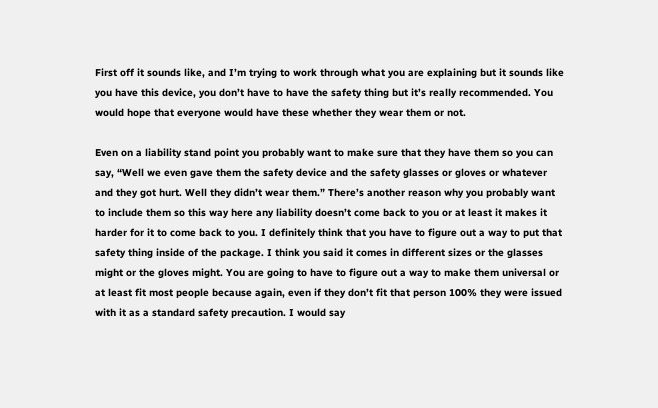First off it sounds like, and I’m trying to work through what you are explaining but it sounds like you have this device, you don’t have to have the safety thing but it’s really recommended. You would hope that everyone would have these whether they wear them or not.

Even on a liability stand point you probably want to make sure that they have them so you can say, “Well we even gave them the safety device and the safety glasses or gloves or whatever and they got hurt. Well they didn’t wear them.” There’s another reason why you probably want to include them so this way here any liability doesn’t come back to you or at least it makes it harder for it to come back to you. I definitely think that you have to figure out a way to put that safety thing inside of the package. I think you said it comes in different sizes or the glasses might or the gloves might. You are going to have to figure out a way to make them universal or at least fit most people because again, even if they don’t fit that person 100% they were issued with it as a standard safety precaution. I would say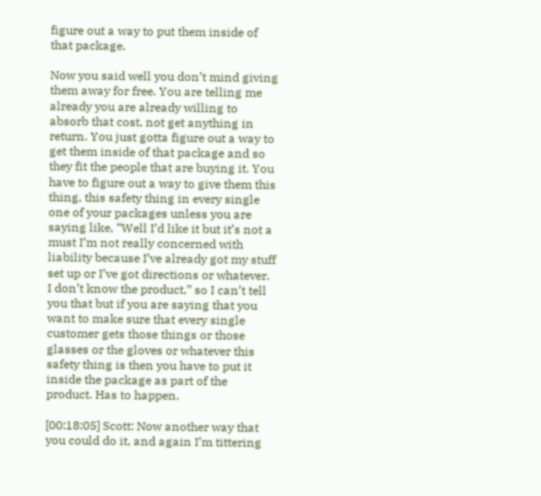figure out a way to put them inside of that package.

Now you said well you don’t mind giving them away for free. You are telling me already you are already willing to absorb that cost, not get anything in return. You just gotta figure out a way to get them inside of that package and so they fit the people that are buying it. You have to figure out a way to give them this thing, this safety thing in every single one of your packages unless you are saying like, “Well I’d like it but it’s not a must I’m not really concerned with liability because I’ve already got my stuff set up or I’ve got directions or whatever. I don’t know the product,” so I can’t tell you that but if you are saying that you want to make sure that every single customer gets those things or those glasses or the gloves or whatever this safety thing is then you have to put it inside the package as part of the product. Has to happen.

[00:18:05] Scott: Now another way that you could do it, and again I’m tittering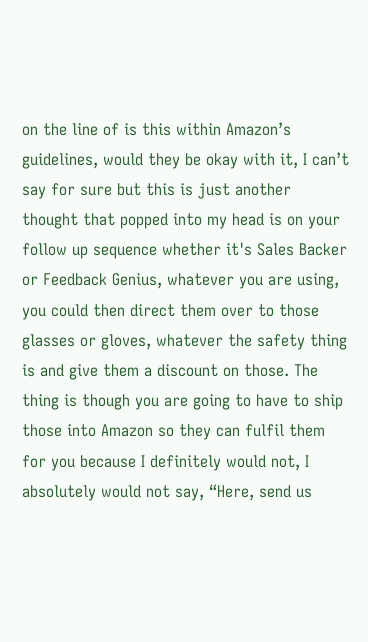on the line of is this within Amazon’s guidelines, would they be okay with it, I can’t say for sure but this is just another thought that popped into my head is on your follow up sequence whether it's Sales Backer or Feedback Genius, whatever you are using, you could then direct them over to those glasses or gloves, whatever the safety thing is and give them a discount on those. The thing is though you are going to have to ship those into Amazon so they can fulfil them for you because I definitely would not, I absolutely would not say, “Here, send us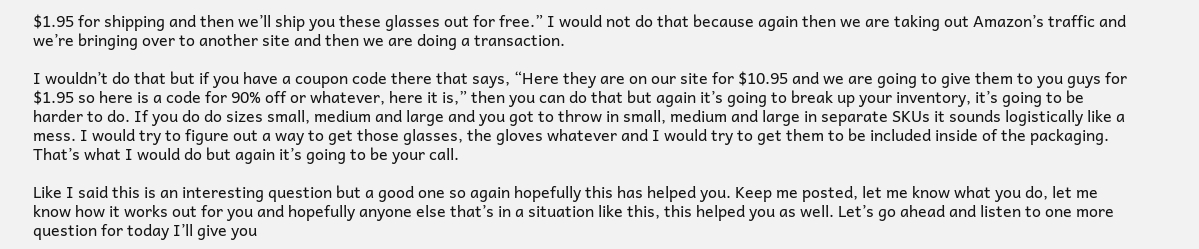$1.95 for shipping and then we’ll ship you these glasses out for free.” I would not do that because again then we are taking out Amazon’s traffic and we’re bringing over to another site and then we are doing a transaction.

I wouldn’t do that but if you have a coupon code there that says, “Here they are on our site for $10.95 and we are going to give them to you guys for $1.95 so here is a code for 90% off or whatever, here it is,” then you can do that but again it’s going to break up your inventory, it’s going to be harder to do. If you do do sizes small, medium and large and you got to throw in small, medium and large in separate SKUs it sounds logistically like a mess. I would try to figure out a way to get those glasses, the gloves whatever and I would try to get them to be included inside of the packaging. That’s what I would do but again it’s going to be your call.

Like I said this is an interesting question but a good one so again hopefully this has helped you. Keep me posted, let me know what you do, let me know how it works out for you and hopefully anyone else that’s in a situation like this, this helped you as well. Let’s go ahead and listen to one more question for today I’ll give you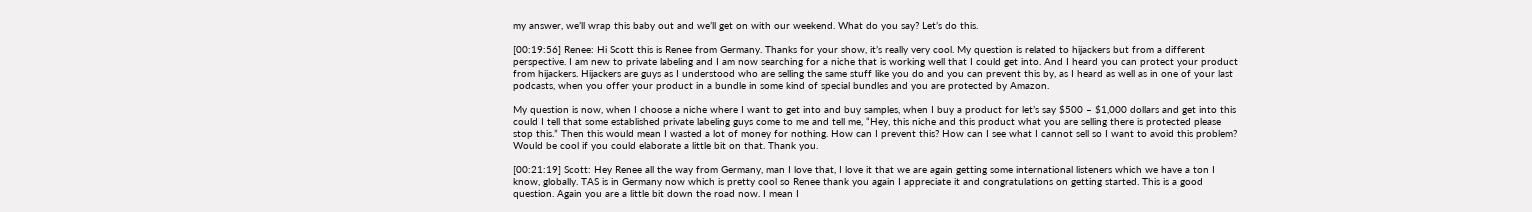my answer, we’ll wrap this baby out and we’ll get on with our weekend. What do you say? Let’s do this.

[00:19:56] Renee: Hi Scott this is Renee from Germany. Thanks for your show, it’s really very cool. My question is related to hijackers but from a different perspective. I am new to private labeling and I am now searching for a niche that is working well that I could get into. And I heard you can protect your product from hijackers. Hijackers are guys as I understood who are selling the same stuff like you do and you can prevent this by, as I heard as well as in one of your last podcasts, when you offer your product in a bundle in some kind of special bundles and you are protected by Amazon.

My question is now, when I choose a niche where I want to get into and buy samples, when I buy a product for let’s say $500 – $1,000 dollars and get into this could I tell that some established private labeling guys come to me and tell me, “Hey, this niche and this product what you are selling there is protected please stop this.” Then this would mean I wasted a lot of money for nothing. How can I prevent this? How can I see what I cannot sell so I want to avoid this problem? Would be cool if you could elaborate a little bit on that. Thank you.

[00:21:19] Scott: Hey Renee all the way from Germany, man I love that, I love it that we are again getting some international listeners which we have a ton I know, globally. TAS is in Germany now which is pretty cool so Renee thank you again I appreciate it and congratulations on getting started. This is a good question. Again you are a little bit down the road now. I mean I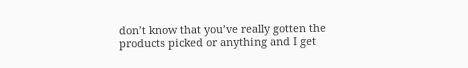don’t know that you’ve really gotten the products picked or anything and I get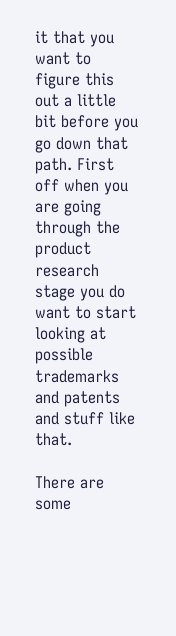it that you want to figure this out a little bit before you go down that path. First off when you are going through the product research stage you do want to start looking at possible trademarks and patents and stuff like that.

There are some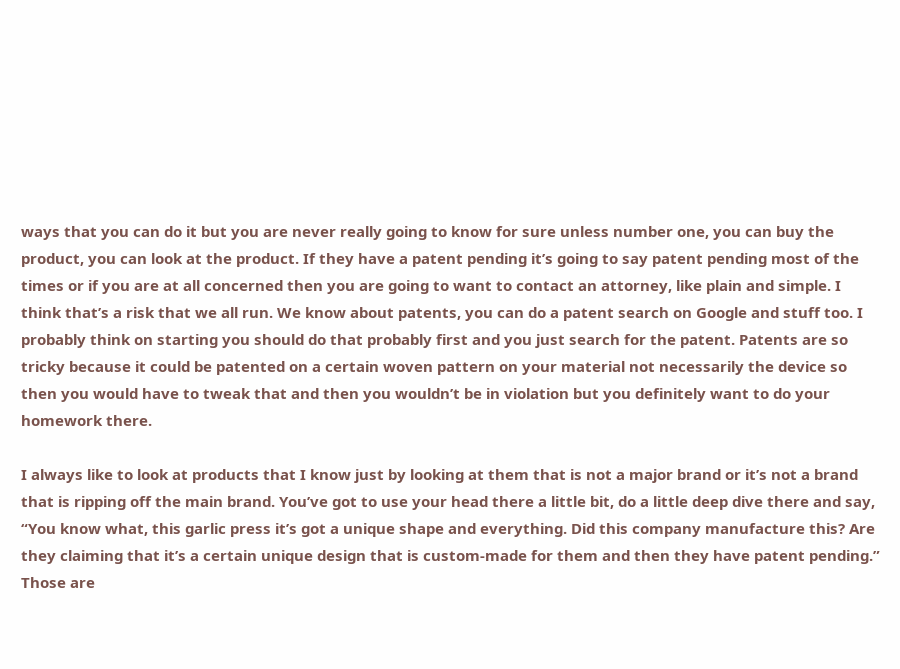ways that you can do it but you are never really going to know for sure unless number one, you can buy the product, you can look at the product. If they have a patent pending it’s going to say patent pending most of the times or if you are at all concerned then you are going to want to contact an attorney, like plain and simple. I think that’s a risk that we all run. We know about patents, you can do a patent search on Google and stuff too. I probably think on starting you should do that probably first and you just search for the patent. Patents are so tricky because it could be patented on a certain woven pattern on your material not necessarily the device so then you would have to tweak that and then you wouldn’t be in violation but you definitely want to do your homework there.

I always like to look at products that I know just by looking at them that is not a major brand or it’s not a brand that is ripping off the main brand. You’ve got to use your head there a little bit, do a little deep dive there and say, “You know what, this garlic press it’s got a unique shape and everything. Did this company manufacture this? Are they claiming that it’s a certain unique design that is custom-made for them and then they have patent pending.” Those are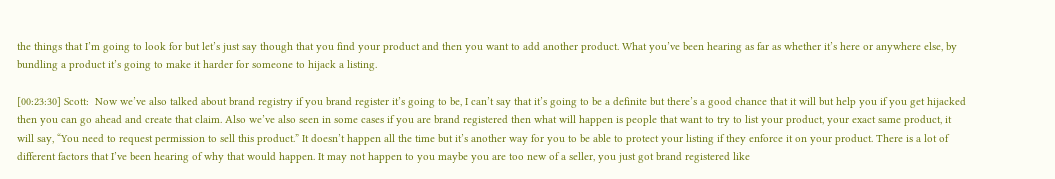the things that I’m going to look for but let’s just say though that you find your product and then you want to add another product. What you’ve been hearing as far as whether it’s here or anywhere else, by bundling a product it’s going to make it harder for someone to hijack a listing.

[00:23:30] Scott:  Now we’ve also talked about brand registry if you brand register it’s going to be, I can’t say that it’s going to be a definite but there’s a good chance that it will but help you if you get hijacked then you can go ahead and create that claim. Also we’ve also seen in some cases if you are brand registered then what will happen is people that want to try to list your product, your exact same product, it will say, “You need to request permission to sell this product.” It doesn’t happen all the time but it’s another way for you to be able to protect your listing if they enforce it on your product. There is a lot of different factors that I’ve been hearing of why that would happen. It may not happen to you maybe you are too new of a seller, you just got brand registered like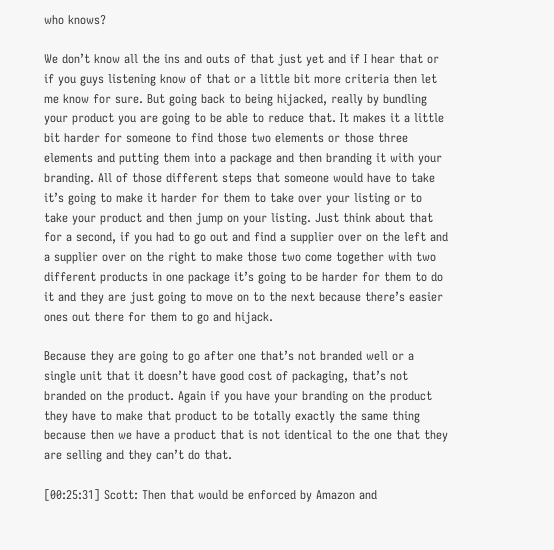who knows?

We don’t know all the ins and outs of that just yet and if I hear that or if you guys listening know of that or a little bit more criteria then let me know for sure. But going back to being hijacked, really by bundling your product you are going to be able to reduce that. It makes it a little bit harder for someone to find those two elements or those three elements and putting them into a package and then branding it with your branding. All of those different steps that someone would have to take it’s going to make it harder for them to take over your listing or to take your product and then jump on your listing. Just think about that for a second, if you had to go out and find a supplier over on the left and a supplier over on the right to make those two come together with two different products in one package it’s going to be harder for them to do it and they are just going to move on to the next because there’s easier ones out there for them to go and hijack.

Because they are going to go after one that’s not branded well or a single unit that it doesn’t have good cost of packaging, that’s not branded on the product. Again if you have your branding on the product they have to make that product to be totally exactly the same thing because then we have a product that is not identical to the one that they are selling and they can’t do that.

[00:25:31] Scott: Then that would be enforced by Amazon and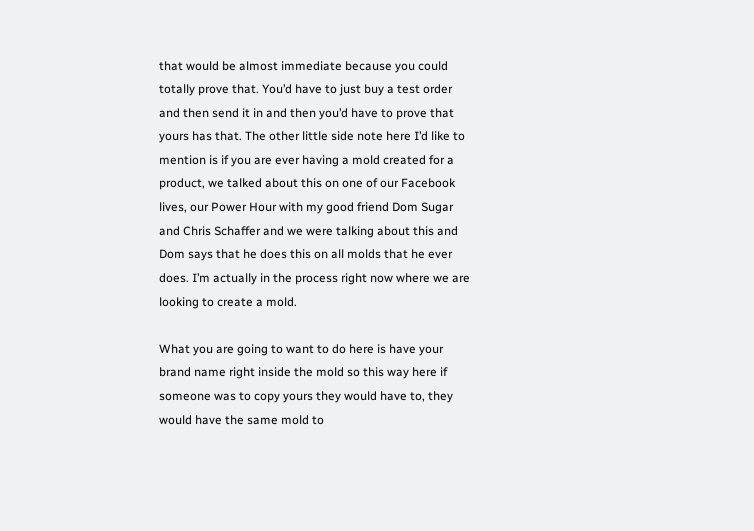that would be almost immediate because you could totally prove that. You’d have to just buy a test order and then send it in and then you’d have to prove that yours has that. The other little side note here I’d like to mention is if you are ever having a mold created for a product, we talked about this on one of our Facebook lives, our Power Hour with my good friend Dom Sugar and Chris Schaffer and we were talking about this and Dom says that he does this on all molds that he ever does. I’m actually in the process right now where we are looking to create a mold.

What you are going to want to do here is have your brand name right inside the mold so this way here if someone was to copy yours they would have to, they would have the same mold to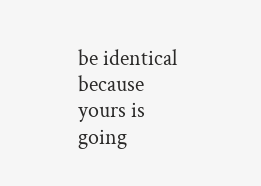be identical because yours is going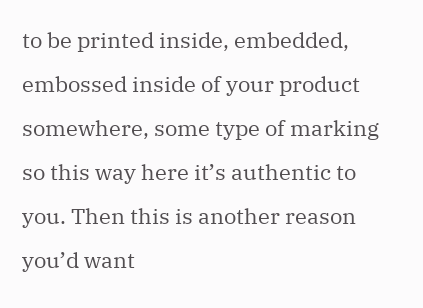to be printed inside, embedded, embossed inside of your product somewhere, some type of marking so this way here it’s authentic to you. Then this is another reason you’d want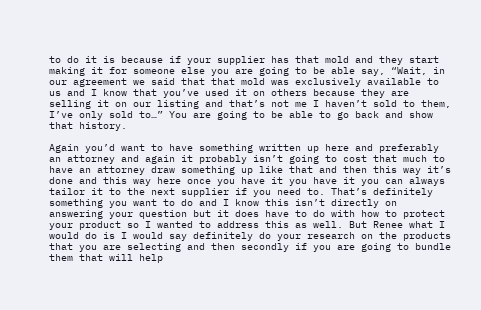to do it is because if your supplier has that mold and they start making it for someone else you are going to be able say, “Wait, in our agreement we said that that mold was exclusively available to us and I know that you’ve used it on others because they are selling it on our listing and that’s not me I haven’t sold to them, I’ve only sold to…” You are going to be able to go back and show that history.

Again you’d want to have something written up here and preferably an attorney and again it probably isn’t going to cost that much to have an attorney draw something up like that and then this way it’s done and this way here once you have it you have it you can always tailor it to the next supplier if you need to. That’s definitely something you want to do and I know this isn’t directly on answering your question but it does have to do with how to protect your product so I wanted to address this as well. But Renee what I would do is I would say definitely do your research on the products that you are selecting and then secondly if you are going to bundle them that will help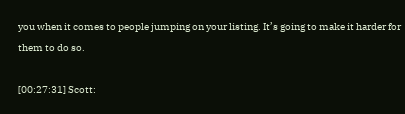you when it comes to people jumping on your listing. It’s going to make it harder for them to do so.

[00:27:31] Scott: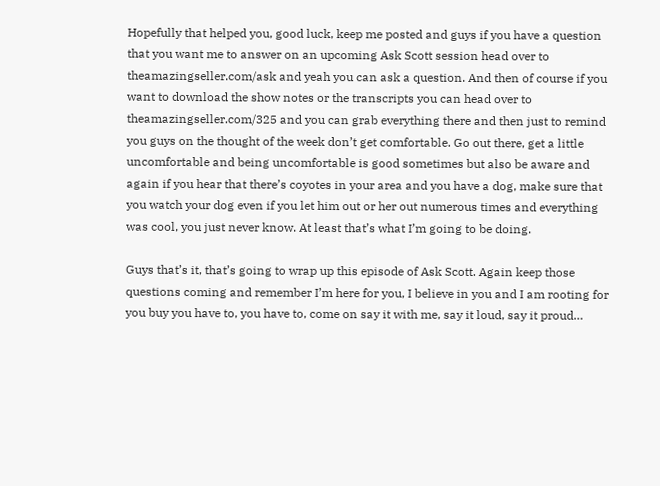Hopefully that helped you, good luck, keep me posted and guys if you have a question that you want me to answer on an upcoming Ask Scott session head over to theamazingseller.com/ask and yeah you can ask a question. And then of course if you want to download the show notes or the transcripts you can head over to theamazingseller.com/325 and you can grab everything there and then just to remind you guys on the thought of the week don’t get comfortable. Go out there, get a little uncomfortable and being uncomfortable is good sometimes but also be aware and again if you hear that there’s coyotes in your area and you have a dog, make sure that you watch your dog even if you let him out or her out numerous times and everything was cool, you just never know. At least that’s what I’m going to be doing.

Guys that’s it, that’s going to wrap up this episode of Ask Scott. Again keep those questions coming and remember I’m here for you, I believe in you and I am rooting for you buy you have to, you have to, come on say it with me, say it loud, say it proud…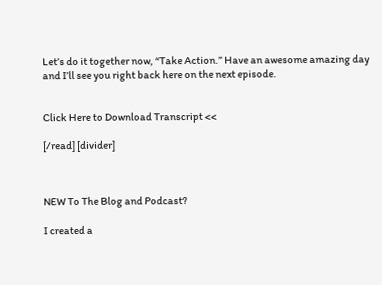Let’s do it together now, “Take Action.” Have an awesome amazing day and I’ll see you right back here on the next episode.


Click Here to Download Transcript <<

[/read] [divider]



NEW To The Blog and Podcast?

I created a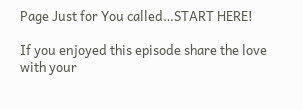Page Just for You called…START HERE!

If you enjoyed this episode share the love with your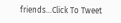friends…Click To Tweet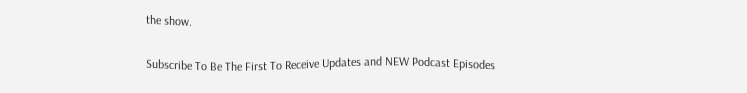the show.

Subscribe To Be The First To Receive Updates and NEW Podcast Episodes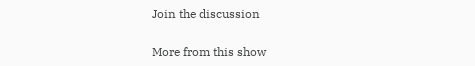Join the discussion

More from this show